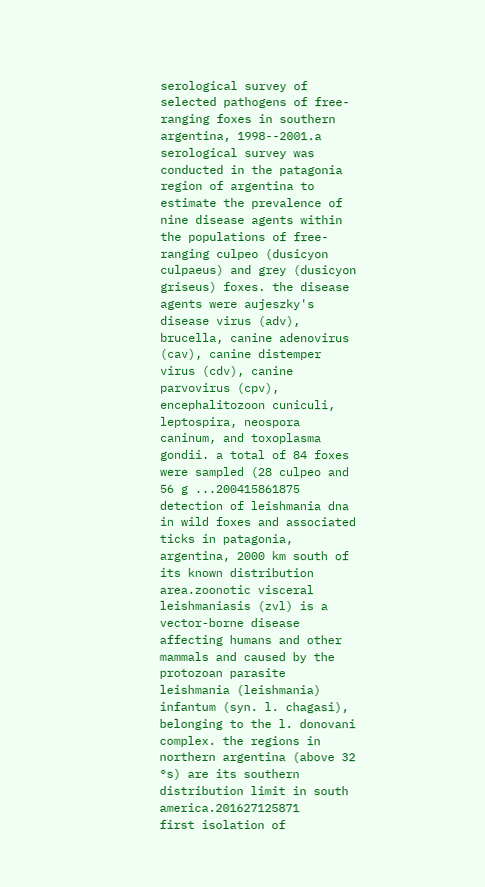serological survey of selected pathogens of free-ranging foxes in southern argentina, 1998--2001.a serological survey was conducted in the patagonia region of argentina to estimate the prevalence of nine disease agents within the populations of free-ranging culpeo (dusicyon culpaeus) and grey (dusicyon griseus) foxes. the disease agents were aujeszky's disease virus (adv), brucella, canine adenovirus (cav), canine distemper virus (cdv), canine parvovirus (cpv), encephalitozoon cuniculi, leptospira, neospora caninum, and toxoplasma gondii. a total of 84 foxes were sampled (28 culpeo and 56 g ...200415861875
detection of leishmania dna in wild foxes and associated ticks in patagonia, argentina, 2000 km south of its known distribution area.zoonotic visceral leishmaniasis (zvl) is a vector-borne disease affecting humans and other mammals and caused by the protozoan parasite leishmania (leishmania) infantum (syn. l. chagasi), belonging to the l. donovani complex. the regions in northern argentina (above 32 °s) are its southern distribution limit in south america.201627125871
first isolation of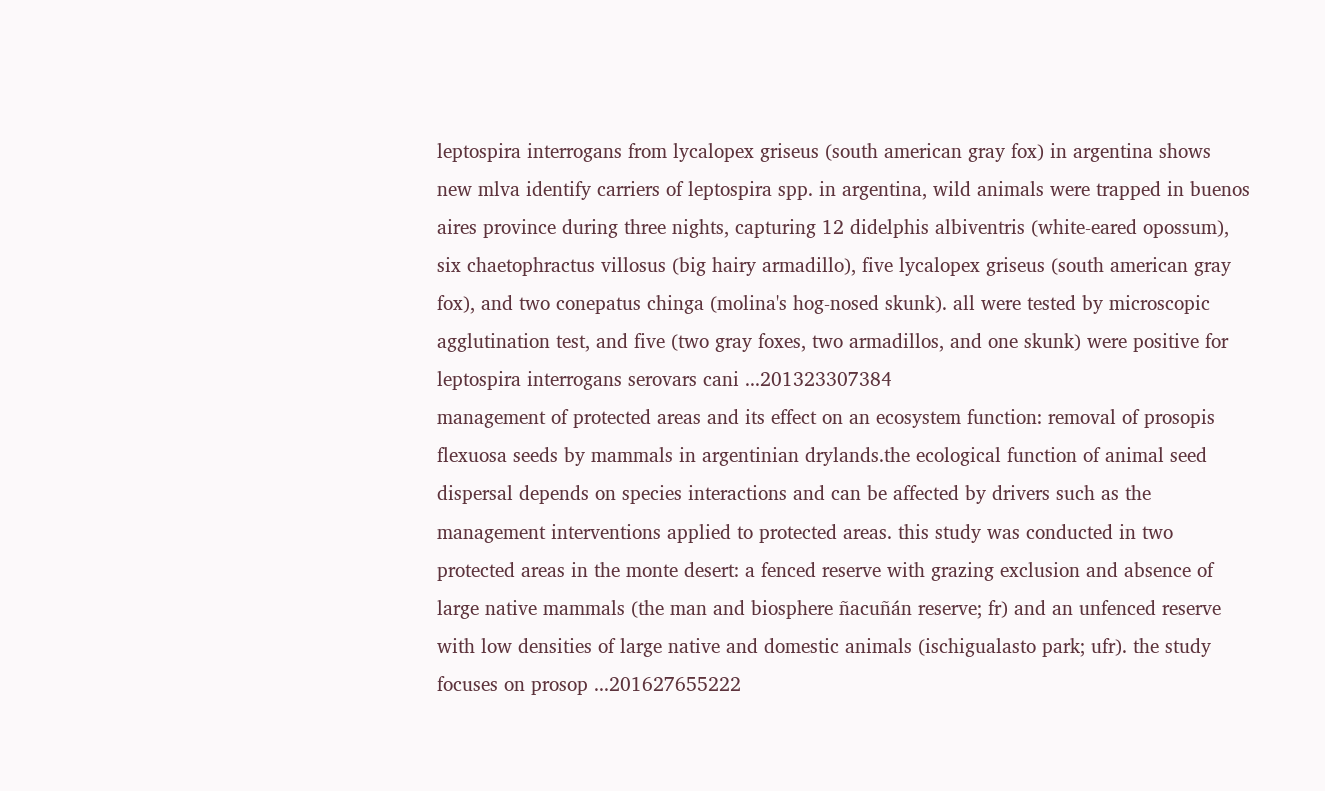leptospira interrogans from lycalopex griseus (south american gray fox) in argentina shows new mlva identify carriers of leptospira spp. in argentina, wild animals were trapped in buenos aires province during three nights, capturing 12 didelphis albiventris (white-eared opossum), six chaetophractus villosus (big hairy armadillo), five lycalopex griseus (south american gray fox), and two conepatus chinga (molina's hog-nosed skunk). all were tested by microscopic agglutination test, and five (two gray foxes, two armadillos, and one skunk) were positive for leptospira interrogans serovars cani ...201323307384
management of protected areas and its effect on an ecosystem function: removal of prosopis flexuosa seeds by mammals in argentinian drylands.the ecological function of animal seed dispersal depends on species interactions and can be affected by drivers such as the management interventions applied to protected areas. this study was conducted in two protected areas in the monte desert: a fenced reserve with grazing exclusion and absence of large native mammals (the man and biosphere ñacuñán reserve; fr) and an unfenced reserve with low densities of large native and domestic animals (ischigualasto park; ufr). the study focuses on prosop ...201627655222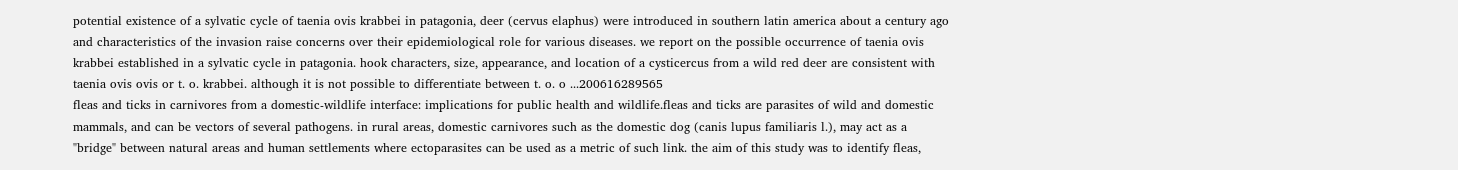potential existence of a sylvatic cycle of taenia ovis krabbei in patagonia, deer (cervus elaphus) were introduced in southern latin america about a century ago and characteristics of the invasion raise concerns over their epidemiological role for various diseases. we report on the possible occurrence of taenia ovis krabbei established in a sylvatic cycle in patagonia. hook characters, size, appearance, and location of a cysticercus from a wild red deer are consistent with taenia ovis ovis or t. o. krabbei. although it is not possible to differentiate between t. o. o ...200616289565
fleas and ticks in carnivores from a domestic-wildlife interface: implications for public health and wildlife.fleas and ticks are parasites of wild and domestic mammals, and can be vectors of several pathogens. in rural areas, domestic carnivores such as the domestic dog (canis lupus familiaris l.), may act as a "bridge" between natural areas and human settlements where ectoparasites can be used as a metric of such link. the aim of this study was to identify fleas,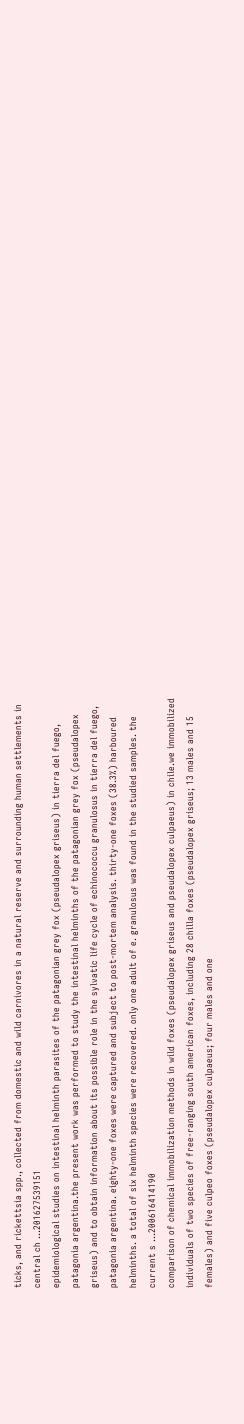ticks, and rickettsia spp., collected from domestic and wild carnivores in a natural reserve and surrounding human settlements in central ch ...201627539151
epidemiological studies on intestinal helminth parasites of the patagonian grey fox (pseudalopex griseus) in tierra del fuego, patagonia argentina.the present work was performed to study the intestinal helminths of the patagonian grey fox (pseudalopex griseus) and to obtain information about its possible role in the sylvatic life cycle of echinococcu granulosus in tierra del fuego, patagonia argentina. eighty-one foxes were captured and subject to post-mortem analysis. thirty-one foxes (38.3%) harboured helminths. a total of six helminth species were recovered. only one adult of e. granulosus was found in the studied samples. the current s ...200616414190
comparison of chemical immobilization methods in wild foxes (pseudalopex griseus and pseudalopex culpaeus) in chile.we immobilized individuals of two species of free-ranging south american foxes, including 28 chilla foxes (pseudalopex griseus; 13 males and 15 females) and five culpeo foxes (pseudalopex culpaeus; four males and one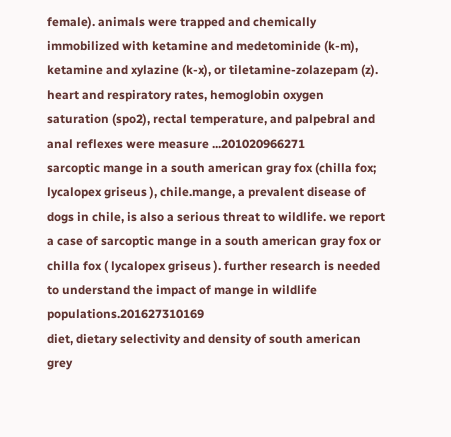female). animals were trapped and chemically immobilized with ketamine and medetominide (k-m), ketamine and xylazine (k-x), or tiletamine-zolazepam (z). heart and respiratory rates, hemoglobin oxygen saturation (spo2), rectal temperature, and palpebral and anal reflexes were measure ...201020966271
sarcoptic mange in a south american gray fox (chilla fox; lycalopex griseus ), chile.mange, a prevalent disease of dogs in chile, is also a serious threat to wildlife. we report a case of sarcoptic mange in a south american gray fox or chilla fox ( lycalopex griseus ). further research is needed to understand the impact of mange in wildlife populations.201627310169
diet, dietary selectivity and density of south american grey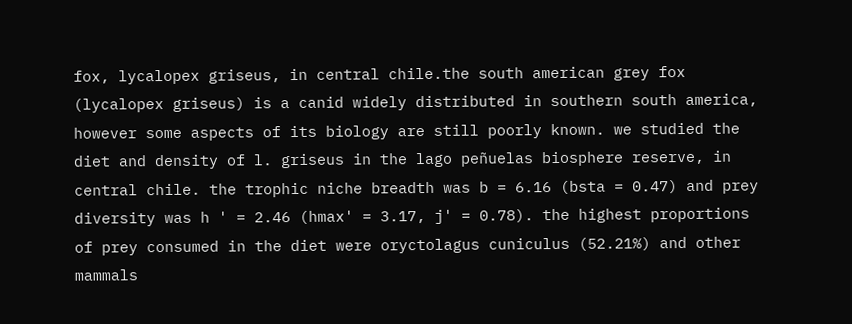fox, lycalopex griseus, in central chile.the south american grey fox (lycalopex griseus) is a canid widely distributed in southern south america, however some aspects of its biology are still poorly known. we studied the diet and density of l. griseus in the lago peñuelas biosphere reserve, in central chile. the trophic niche breadth was b = 6.16 (bsta = 0.47) and prey diversity was h ' = 2.46 (hmax' = 3.17, j' = 0.78). the highest proportions of prey consumed in the diet were oryctolagus cuniculus (52.21%) and other mammals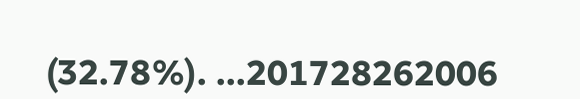(32.78%). ...201728262006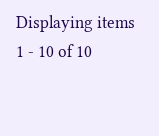Displaying items 1 - 10 of 10